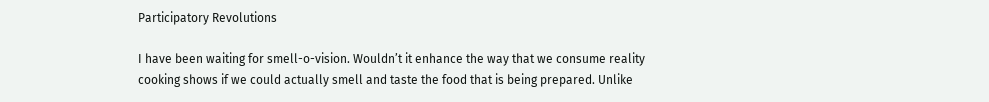Participatory Revolutions

I have been waiting for smell-o-vision. Wouldn’t it enhance the way that we consume reality cooking shows if we could actually smell and taste the food that is being prepared. Unlike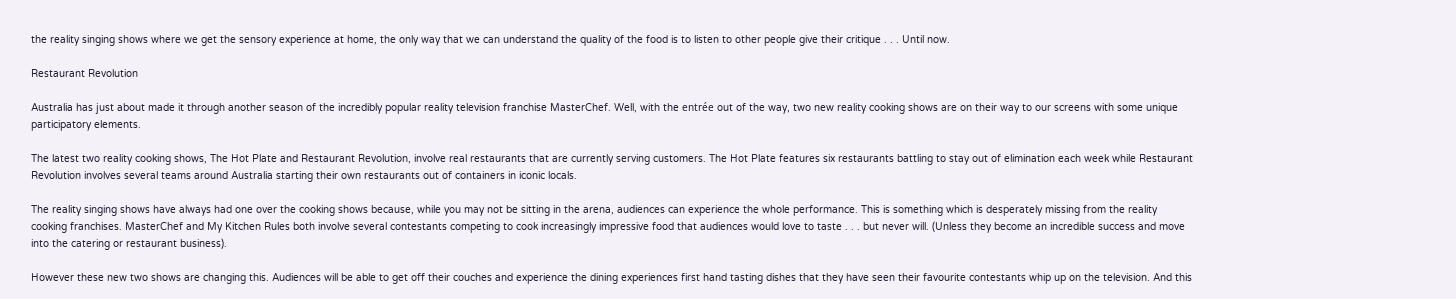the reality singing shows where we get the sensory experience at home, the only way that we can understand the quality of the food is to listen to other people give their critique . . . Until now.

Restaurant Revolution

Australia has just about made it through another season of the incredibly popular reality television franchise MasterChef. Well, with the entrée out of the way, two new reality cooking shows are on their way to our screens with some unique participatory elements.

The latest two reality cooking shows, The Hot Plate and Restaurant Revolution, involve real restaurants that are currently serving customers. The Hot Plate features six restaurants battling to stay out of elimination each week while Restaurant Revolution involves several teams around Australia starting their own restaurants out of containers in iconic locals.

The reality singing shows have always had one over the cooking shows because, while you may not be sitting in the arena, audiences can experience the whole performance. This is something which is desperately missing from the reality cooking franchises. MasterChef and My Kitchen Rules both involve several contestants competing to cook increasingly impressive food that audiences would love to taste . . . but never will. (Unless they become an incredible success and move into the catering or restaurant business).

However these new two shows are changing this. Audiences will be able to get off their couches and experience the dining experiences first hand tasting dishes that they have seen their favourite contestants whip up on the television. And this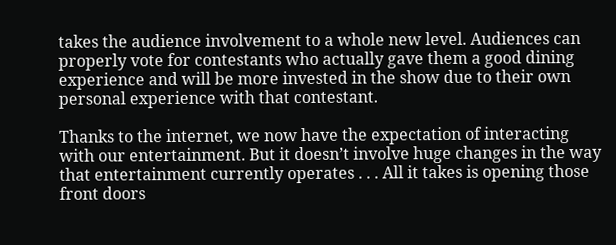takes the audience involvement to a whole new level. Audiences can properly vote for contestants who actually gave them a good dining experience and will be more invested in the show due to their own personal experience with that contestant.

Thanks to the internet, we now have the expectation of interacting with our entertainment. But it doesn’t involve huge changes in the way that entertainment currently operates . . . All it takes is opening those front doors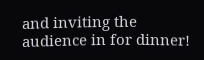and inviting the audience in for dinner!